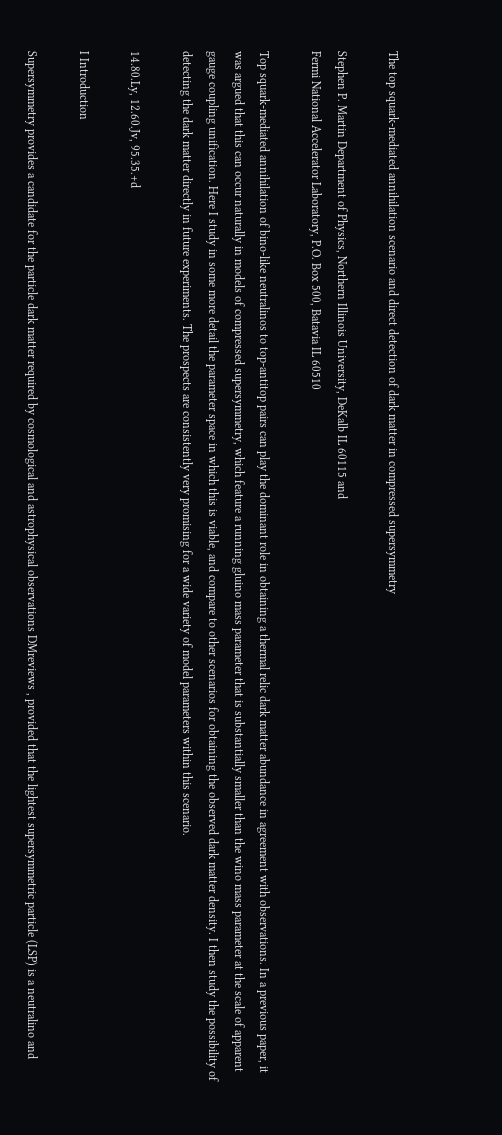The top squark-mediated annihilation scenario and direct detection of dark matter in compressed supersymmetry

Stephen P. Martin Department of Physics, Northern Illinois University, DeKalb IL 60115 and
Fermi National Accelerator Laboratory, P.O. Box 500, Batavia IL 60510

Top squark-mediated annihilation of bino-like neutralinos to top-antitop pairs can play the dominant role in obtaining a thermal relic dark matter abundance in agreement with observations. In a previous paper, it was argued that this can occur naturally in models of compressed supersymmetry, which feature a running gluino mass parameter that is substantially smaller than the wino mass parameter at the scale of apparent gauge coupling unification. Here I study in some more detail the parameter space in which this is viable, and compare to other scenarios for obtaining the observed dark matter density. I then study the possibility of detecting the dark matter directly in future experiments. The prospects are consistently very promising for a wide variety of model parameters within this scenario.

14.80.Ly, 12.60.Jv, 95.35.+d

I Introduction

Supersymmetry provides a candidate for the particle dark matter required by cosmological and astrophysical observations DMreviews , provided that the lightest supersymmetric particle (LSP) is a neutralino and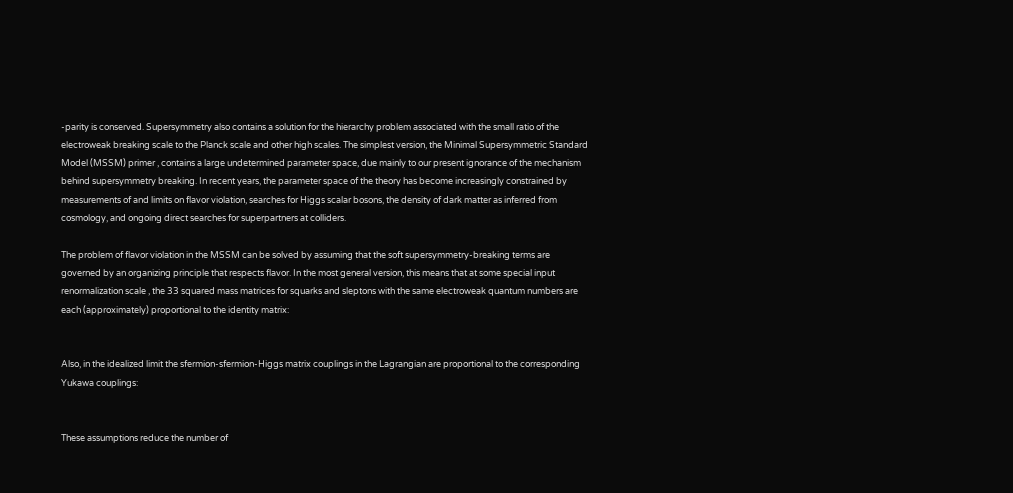-parity is conserved. Supersymmetry also contains a solution for the hierarchy problem associated with the small ratio of the electroweak breaking scale to the Planck scale and other high scales. The simplest version, the Minimal Supersymmetric Standard Model (MSSM) primer , contains a large undetermined parameter space, due mainly to our present ignorance of the mechanism behind supersymmetry breaking. In recent years, the parameter space of the theory has become increasingly constrained by measurements of and limits on flavor violation, searches for Higgs scalar bosons, the density of dark matter as inferred from cosmology, and ongoing direct searches for superpartners at colliders.

The problem of flavor violation in the MSSM can be solved by assuming that the soft supersymmetry-breaking terms are governed by an organizing principle that respects flavor. In the most general version, this means that at some special input renormalization scale , the 33 squared mass matrices for squarks and sleptons with the same electroweak quantum numbers are each (approximately) proportional to the identity matrix:


Also, in the idealized limit the sfermion-sfermion-Higgs matrix couplings in the Lagrangian are proportional to the corresponding Yukawa couplings:


These assumptions reduce the number of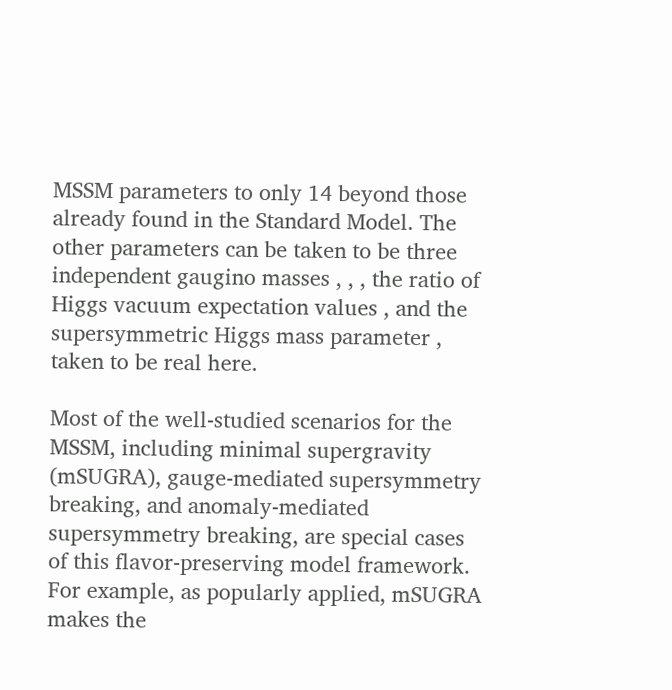MSSM parameters to only 14 beyond those already found in the Standard Model. The other parameters can be taken to be three independent gaugino masses , , , the ratio of Higgs vacuum expectation values , and the supersymmetric Higgs mass parameter , taken to be real here.

Most of the well-studied scenarios for the MSSM, including minimal supergravity (mSUGRA), gauge-mediated supersymmetry breaking, and anomaly-mediated supersymmetry breaking, are special cases of this flavor-preserving model framework. For example, as popularly applied, mSUGRA makes the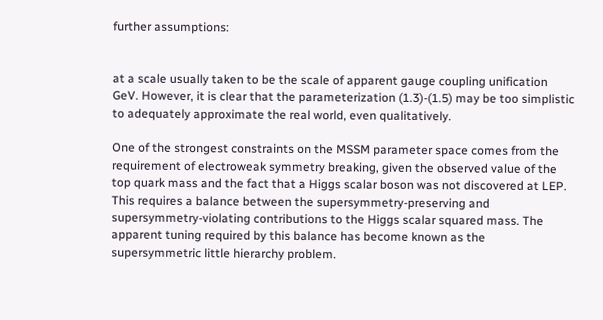further assumptions:


at a scale usually taken to be the scale of apparent gauge coupling unification GeV. However, it is clear that the parameterization (1.3)-(1.5) may be too simplistic to adequately approximate the real world, even qualitatively.

One of the strongest constraints on the MSSM parameter space comes from the requirement of electroweak symmetry breaking, given the observed value of the top quark mass and the fact that a Higgs scalar boson was not discovered at LEP. This requires a balance between the supersymmetry-preserving and supersymmetry-violating contributions to the Higgs scalar squared mass. The apparent tuning required by this balance has become known as the supersymmetric little hierarchy problem.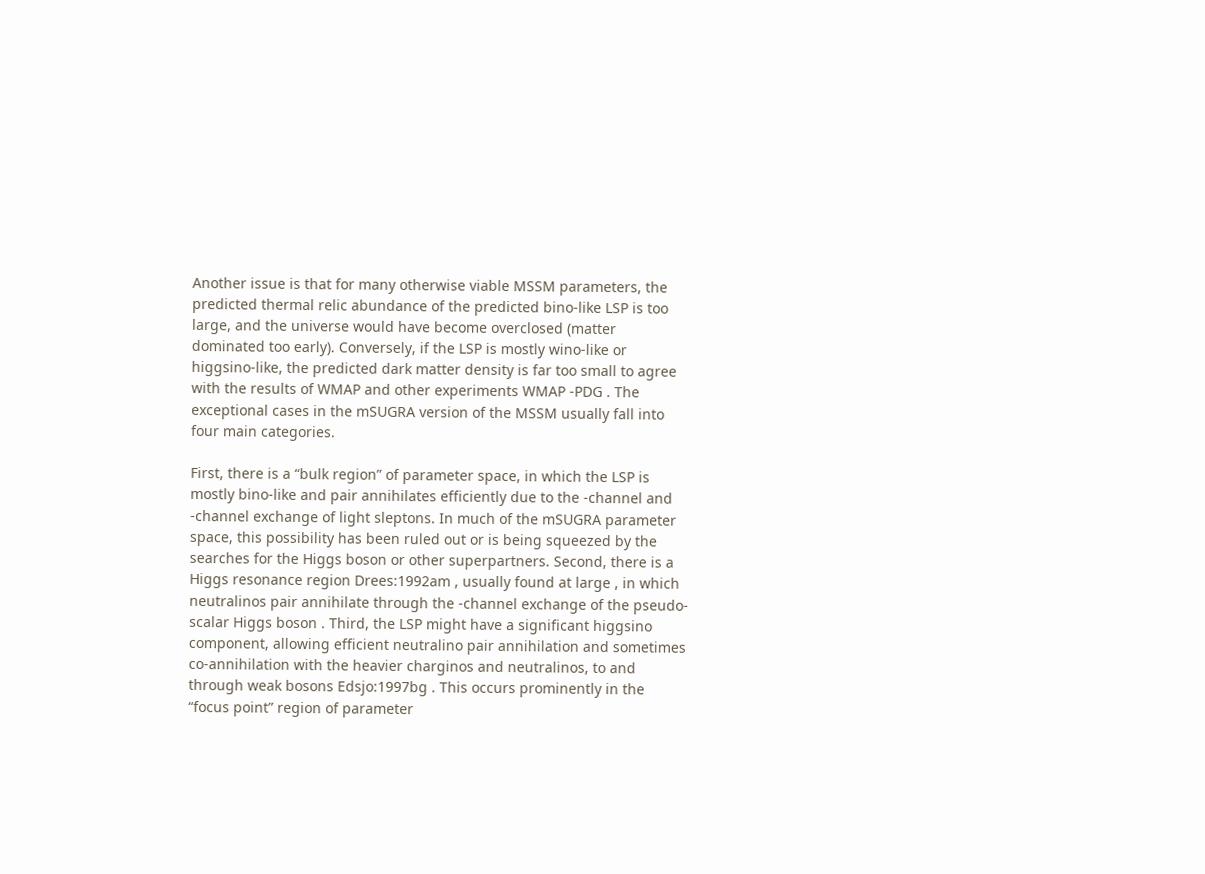Another issue is that for many otherwise viable MSSM parameters, the predicted thermal relic abundance of the predicted bino-like LSP is too large, and the universe would have become overclosed (matter dominated too early). Conversely, if the LSP is mostly wino-like or higgsino-like, the predicted dark matter density is far too small to agree with the results of WMAP and other experiments WMAP -PDG . The exceptional cases in the mSUGRA version of the MSSM usually fall into four main categories.

First, there is a “bulk region” of parameter space, in which the LSP is mostly bino-like and pair annihilates efficiently due to the -channel and -channel exchange of light sleptons. In much of the mSUGRA parameter space, this possibility has been ruled out or is being squeezed by the searches for the Higgs boson or other superpartners. Second, there is a Higgs resonance region Drees:1992am , usually found at large , in which neutralinos pair annihilate through the -channel exchange of the pseudo-scalar Higgs boson . Third, the LSP might have a significant higgsino component, allowing efficient neutralino pair annihilation and sometimes co-annihilation with the heavier charginos and neutralinos, to and through weak bosons Edsjo:1997bg . This occurs prominently in the “focus point” region of parameter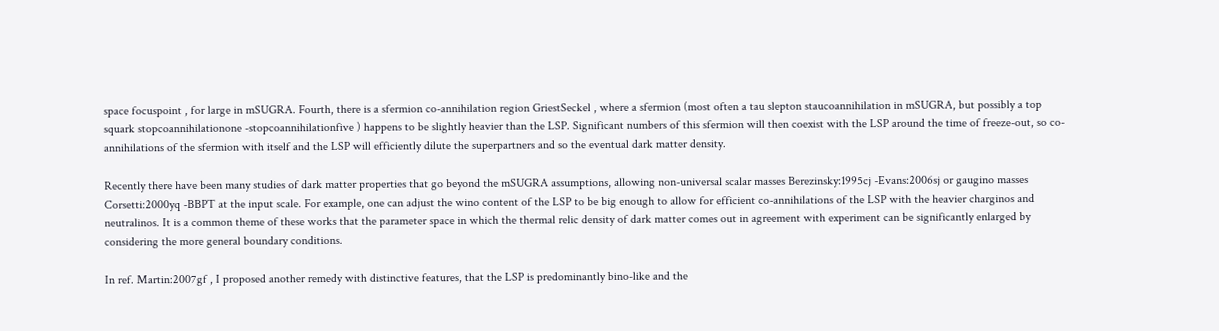space focuspoint , for large in mSUGRA. Fourth, there is a sfermion co-annihilation region GriestSeckel , where a sfermion (most often a tau slepton staucoannihilation in mSUGRA, but possibly a top squark stopcoannihilationone -stopcoannihilationfive ) happens to be slightly heavier than the LSP. Significant numbers of this sfermion will then coexist with the LSP around the time of freeze-out, so co-annihilations of the sfermion with itself and the LSP will efficiently dilute the superpartners and so the eventual dark matter density.

Recently there have been many studies of dark matter properties that go beyond the mSUGRA assumptions, allowing non-universal scalar masses Berezinsky:1995cj -Evans:2006sj or gaugino masses Corsetti:2000yq -BBPT at the input scale. For example, one can adjust the wino content of the LSP to be big enough to allow for efficient co-annihilations of the LSP with the heavier charginos and neutralinos. It is a common theme of these works that the parameter space in which the thermal relic density of dark matter comes out in agreement with experiment can be significantly enlarged by considering the more general boundary conditions.

In ref. Martin:2007gf , I proposed another remedy with distinctive features, that the LSP is predominantly bino-like and the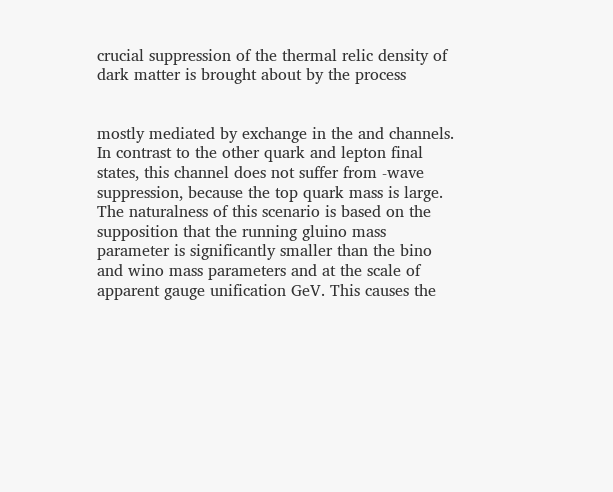crucial suppression of the thermal relic density of dark matter is brought about by the process


mostly mediated by exchange in the and channels. In contrast to the other quark and lepton final states, this channel does not suffer from -wave suppression, because the top quark mass is large. The naturalness of this scenario is based on the supposition that the running gluino mass parameter is significantly smaller than the bino and wino mass parameters and at the scale of apparent gauge unification GeV. This causes the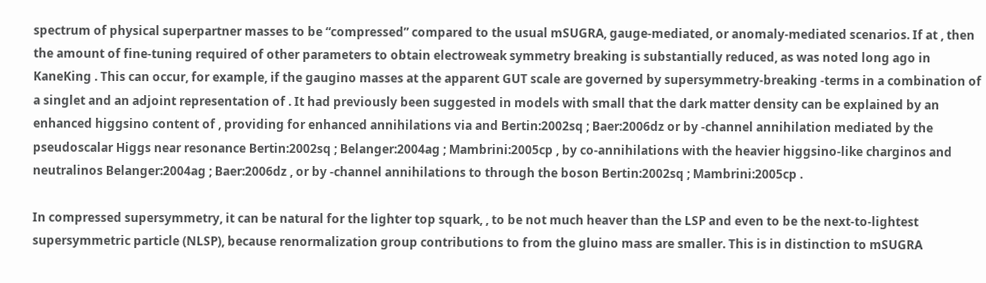spectrum of physical superpartner masses to be “compressed” compared to the usual mSUGRA, gauge-mediated, or anomaly-mediated scenarios. If at , then the amount of fine-tuning required of other parameters to obtain electroweak symmetry breaking is substantially reduced, as was noted long ago in KaneKing . This can occur, for example, if the gaugino masses at the apparent GUT scale are governed by supersymmetry-breaking -terms in a combination of a singlet and an adjoint representation of . It had previously been suggested in models with small that the dark matter density can be explained by an enhanced higgsino content of , providing for enhanced annihilations via and Bertin:2002sq ; Baer:2006dz or by -channel annihilation mediated by the pseudoscalar Higgs near resonance Bertin:2002sq ; Belanger:2004ag ; Mambrini:2005cp , by co-annihilations with the heavier higgsino-like charginos and neutralinos Belanger:2004ag ; Baer:2006dz , or by -channel annihilations to through the boson Bertin:2002sq ; Mambrini:2005cp .

In compressed supersymmetry, it can be natural for the lighter top squark, , to be not much heaver than the LSP and even to be the next-to-lightest supersymmetric particle (NLSP), because renormalization group contributions to from the gluino mass are smaller. This is in distinction to mSUGRA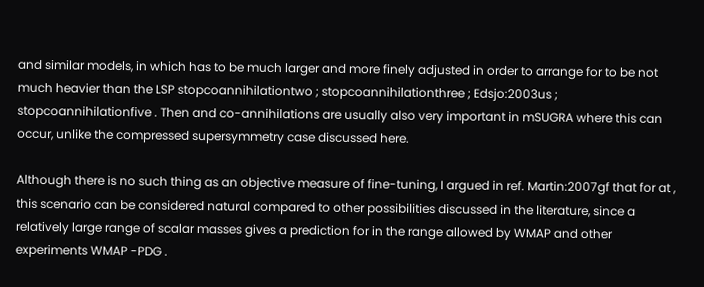and similar models, in which has to be much larger and more finely adjusted in order to arrange for to be not much heavier than the LSP stopcoannihilationtwo ; stopcoannihilationthree ; Edsjo:2003us ; stopcoannihilationfive . Then and co-annihilations are usually also very important in mSUGRA where this can occur, unlike the compressed supersymmetry case discussed here.

Although there is no such thing as an objective measure of fine-tuning, I argued in ref. Martin:2007gf that for at , this scenario can be considered natural compared to other possibilities discussed in the literature, since a relatively large range of scalar masses gives a prediction for in the range allowed by WMAP and other experiments WMAP -PDG .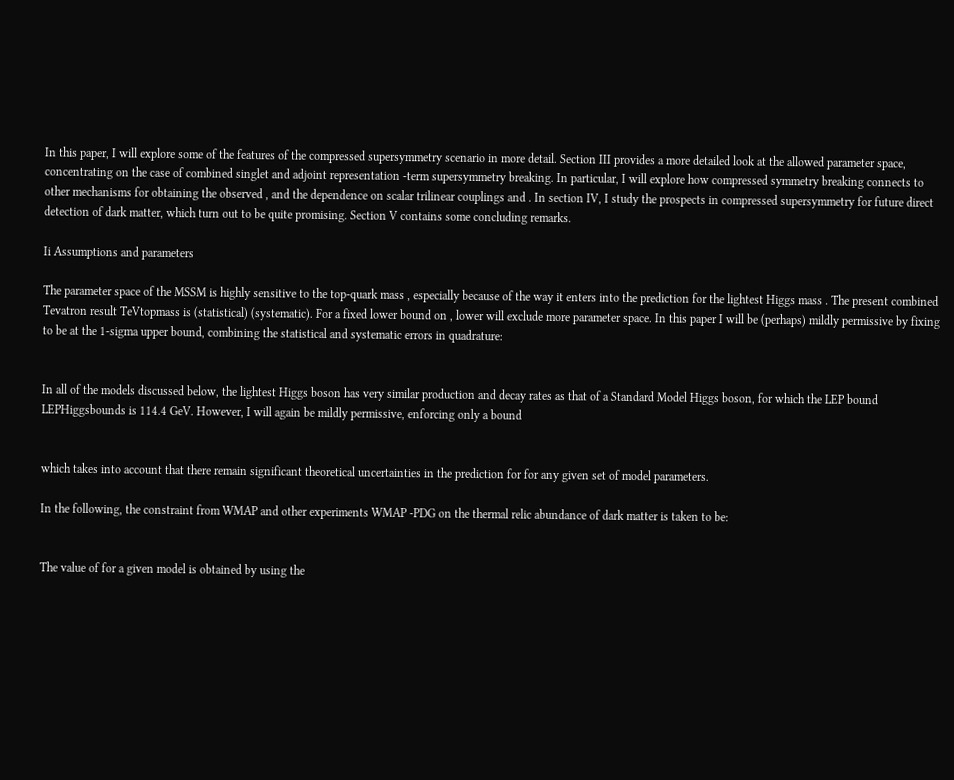In this paper, I will explore some of the features of the compressed supersymmetry scenario in more detail. Section III provides a more detailed look at the allowed parameter space, concentrating on the case of combined singlet and adjoint representation -term supersymmetry breaking. In particular, I will explore how compressed symmetry breaking connects to other mechanisms for obtaining the observed , and the dependence on scalar trilinear couplings and . In section IV, I study the prospects in compressed supersymmetry for future direct detection of dark matter, which turn out to be quite promising. Section V contains some concluding remarks.

Ii Assumptions and parameters

The parameter space of the MSSM is highly sensitive to the top-quark mass , especially because of the way it enters into the prediction for the lightest Higgs mass . The present combined Tevatron result TeVtopmass is (statistical) (systematic). For a fixed lower bound on , lower will exclude more parameter space. In this paper I will be (perhaps) mildly permissive by fixing to be at the 1-sigma upper bound, combining the statistical and systematic errors in quadrature:


In all of the models discussed below, the lightest Higgs boson has very similar production and decay rates as that of a Standard Model Higgs boson, for which the LEP bound LEPHiggsbounds is 114.4 GeV. However, I will again be mildly permissive, enforcing only a bound


which takes into account that there remain significant theoretical uncertainties in the prediction for for any given set of model parameters.

In the following, the constraint from WMAP and other experiments WMAP -PDG on the thermal relic abundance of dark matter is taken to be:


The value of for a given model is obtained by using the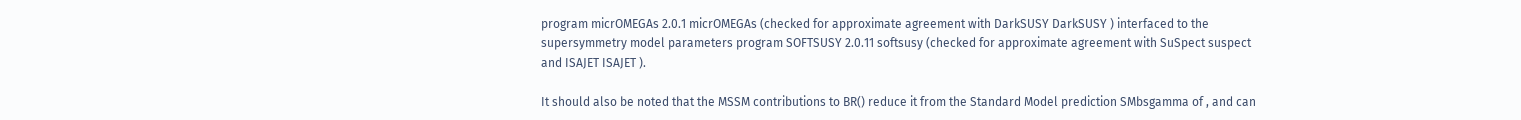program micrOMEGAs 2.0.1 micrOMEGAs (checked for approximate agreement with DarkSUSY DarkSUSY ) interfaced to the supersymmetry model parameters program SOFTSUSY 2.0.11 softsusy (checked for approximate agreement with SuSpect suspect and ISAJET ISAJET ).

It should also be noted that the MSSM contributions to BR() reduce it from the Standard Model prediction SMbsgamma of , and can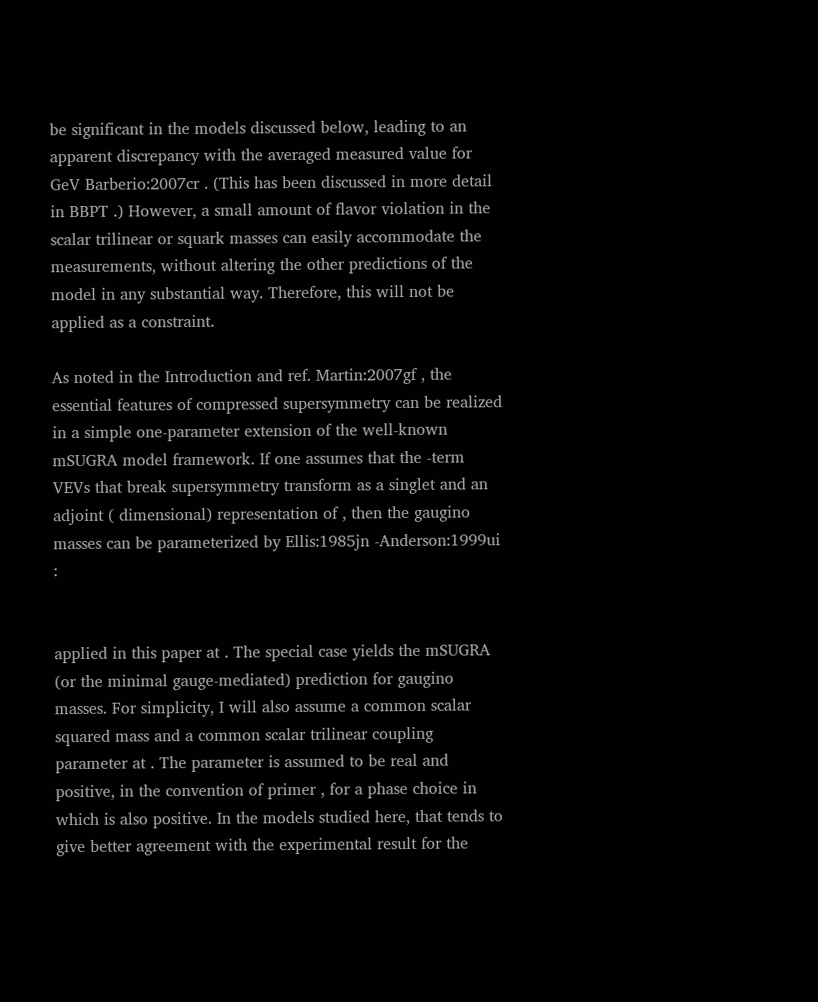be significant in the models discussed below, leading to an apparent discrepancy with the averaged measured value for GeV Barberio:2007cr . (This has been discussed in more detail in BBPT .) However, a small amount of flavor violation in the scalar trilinear or squark masses can easily accommodate the measurements, without altering the other predictions of the model in any substantial way. Therefore, this will not be applied as a constraint.

As noted in the Introduction and ref. Martin:2007gf , the essential features of compressed supersymmetry can be realized in a simple one-parameter extension of the well-known mSUGRA model framework. If one assumes that the -term VEVs that break supersymmetry transform as a singlet and an adjoint ( dimensional) representation of , then the gaugino masses can be parameterized by Ellis:1985jn -Anderson:1999ui :


applied in this paper at . The special case yields the mSUGRA (or the minimal gauge-mediated) prediction for gaugino masses. For simplicity, I will also assume a common scalar squared mass and a common scalar trilinear coupling parameter at . The parameter is assumed to be real and positive, in the convention of primer , for a phase choice in which is also positive. In the models studied here, that tends to give better agreement with the experimental result for the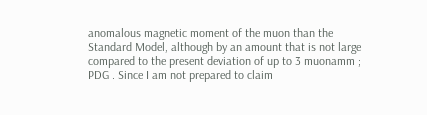anomalous magnetic moment of the muon than the Standard Model, although by an amount that is not large compared to the present deviation of up to 3 muonamm ; PDG . Since I am not prepared to claim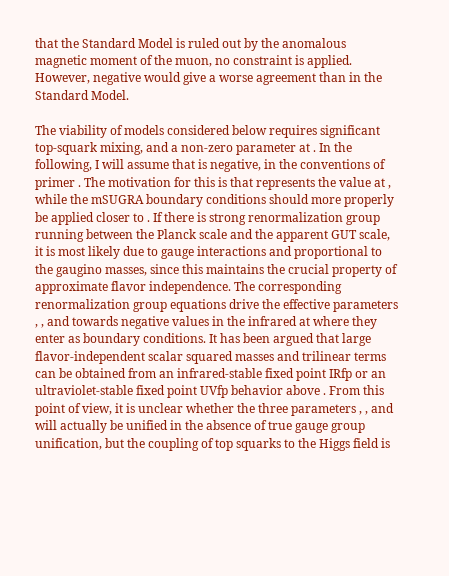that the Standard Model is ruled out by the anomalous magnetic moment of the muon, no constraint is applied. However, negative would give a worse agreement than in the Standard Model.

The viability of models considered below requires significant top-squark mixing, and a non-zero parameter at . In the following, I will assume that is negative, in the conventions of primer . The motivation for this is that represents the value at , while the mSUGRA boundary conditions should more properly be applied closer to . If there is strong renormalization group running between the Planck scale and the apparent GUT scale, it is most likely due to gauge interactions and proportional to the gaugino masses, since this maintains the crucial property of approximate flavor independence. The corresponding renormalization group equations drive the effective parameters , , and towards negative values in the infrared at where they enter as boundary conditions. It has been argued that large flavor-independent scalar squared masses and trilinear terms can be obtained from an infrared-stable fixed point IRfp or an ultraviolet-stable fixed point UVfp behavior above . From this point of view, it is unclear whether the three parameters , , and will actually be unified in the absence of true gauge group unification, but the coupling of top squarks to the Higgs field is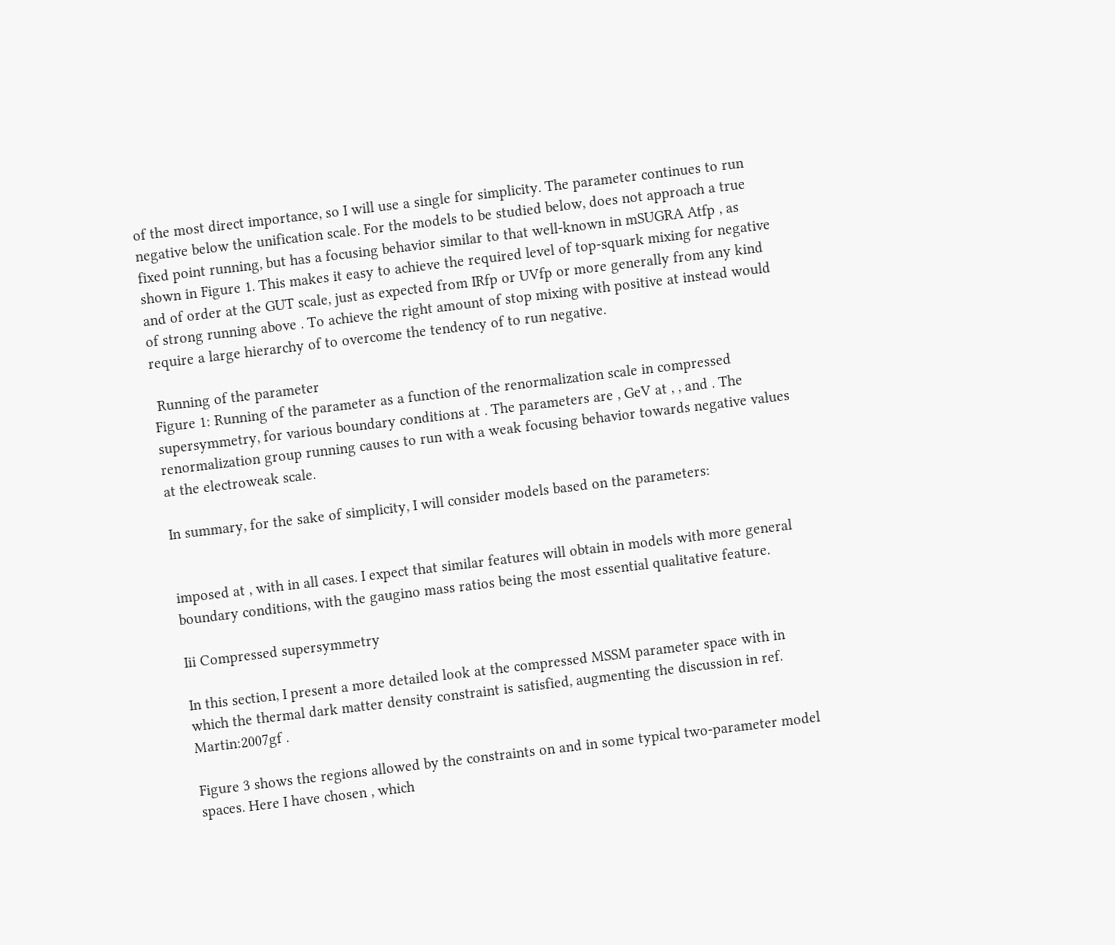of the most direct importance, so I will use a single for simplicity. The parameter continues to run negative below the unification scale. For the models to be studied below, does not approach a true fixed point running, but has a focusing behavior similar to that well-known in mSUGRA Atfp , as shown in Figure 1. This makes it easy to achieve the required level of top-squark mixing for negative and of order at the GUT scale, just as expected from IRfp or UVfp or more generally from any kind of strong running above . To achieve the right amount of stop mixing with positive at instead would require a large hierarchy of to overcome the tendency of to run negative.

 Running of the parameter
Figure 1: Running of the parameter as a function of the renormalization scale in compressed supersymmetry, for various boundary conditions at . The parameters are , GeV at , , and . The renormalization group running causes to run with a weak focusing behavior towards negative values at the electroweak scale.

In summary, for the sake of simplicity, I will consider models based on the parameters:


imposed at , with in all cases. I expect that similar features will obtain in models with more general boundary conditions, with the gaugino mass ratios being the most essential qualitative feature.

Iii Compressed supersymmetry

In this section, I present a more detailed look at the compressed MSSM parameter space with in which the thermal dark matter density constraint is satisfied, augmenting the discussion in ref. Martin:2007gf .

Figure 3 shows the regions allowed by the constraints on and in some typical two-parameter model spaces. Here I have chosen , which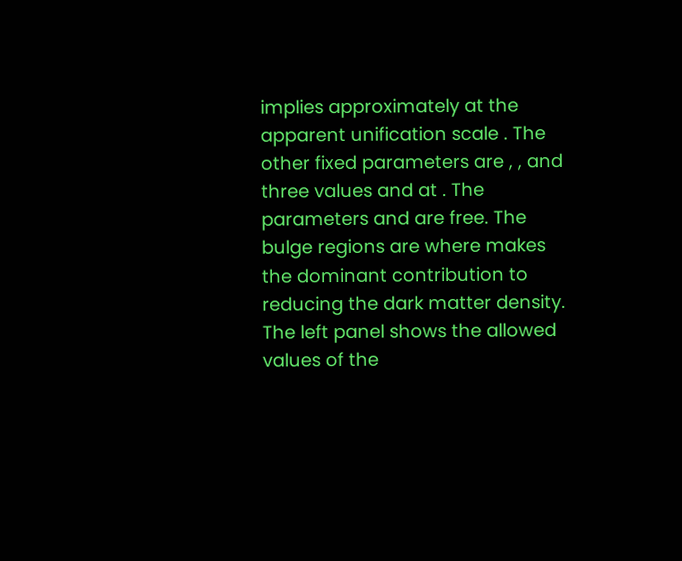implies approximately at the apparent unification scale . The other fixed parameters are , , and three values and at . The parameters and are free. The bulge regions are where makes the dominant contribution to reducing the dark matter density. The left panel shows the allowed values of the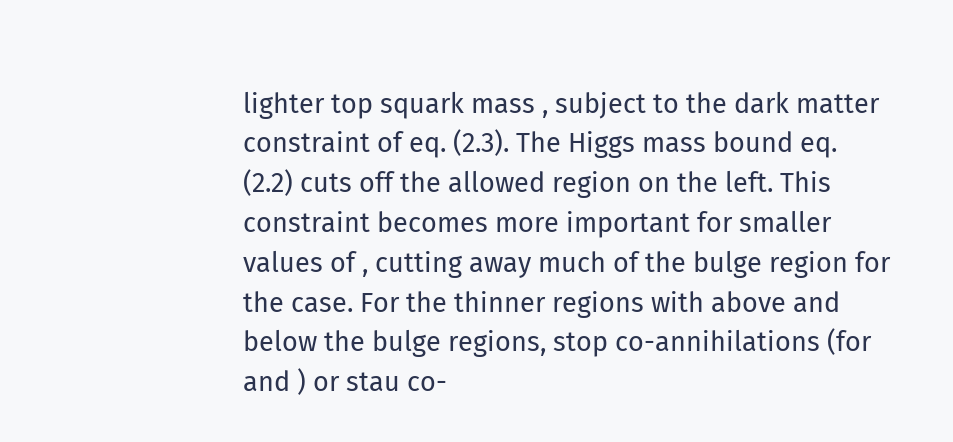lighter top squark mass , subject to the dark matter constraint of eq. (2.3). The Higgs mass bound eq. (2.2) cuts off the allowed region on the left. This constraint becomes more important for smaller values of , cutting away much of the bulge region for the case. For the thinner regions with above and below the bulge regions, stop co-annihilations (for and ) or stau co-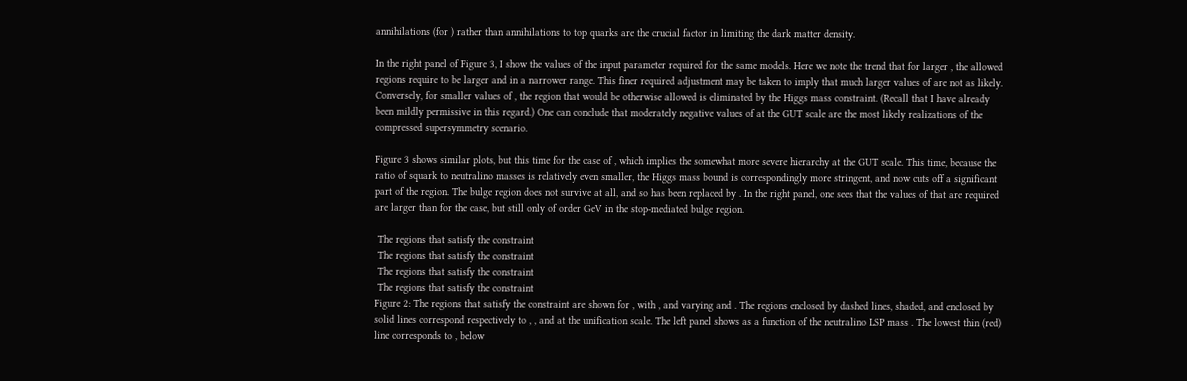annihilations (for ) rather than annihilations to top quarks are the crucial factor in limiting the dark matter density.

In the right panel of Figure 3, I show the values of the input parameter required for the same models. Here we note the trend that for larger , the allowed regions require to be larger and in a narrower range. This finer required adjustment may be taken to imply that much larger values of are not as likely. Conversely, for smaller values of , the region that would be otherwise allowed is eliminated by the Higgs mass constraint. (Recall that I have already been mildly permissive in this regard.) One can conclude that moderately negative values of at the GUT scale are the most likely realizations of the compressed supersymmetry scenario.

Figure 3 shows similar plots, but this time for the case of , which implies the somewhat more severe hierarchy at the GUT scale. This time, because the ratio of squark to neutralino masses is relatively even smaller, the Higgs mass bound is correspondingly more stringent, and now cuts off a significant part of the region. The bulge region does not survive at all, and so has been replaced by . In the right panel, one sees that the values of that are required are larger than for the case, but still only of order GeV in the stop-mediated bulge region.

 The regions that satisfy the constraint
 The regions that satisfy the constraint
 The regions that satisfy the constraint
 The regions that satisfy the constraint
Figure 2: The regions that satisfy the constraint are shown for , with , and varying and . The regions enclosed by dashed lines, shaded, and enclosed by solid lines correspond respectively to , , and at the unification scale. The left panel shows as a function of the neutralino LSP mass . The lowest thin (red) line corresponds to , below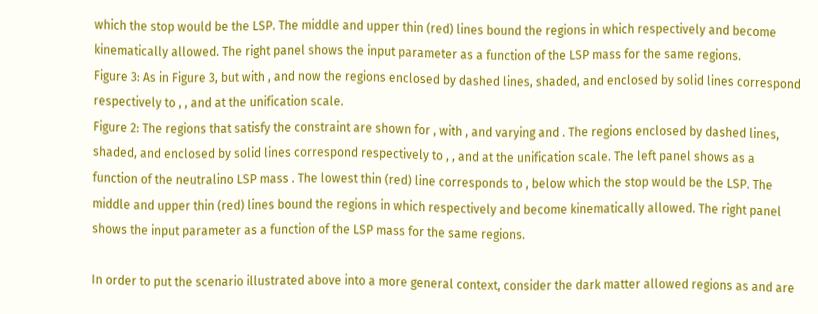which the stop would be the LSP. The middle and upper thin (red) lines bound the regions in which respectively and become kinematically allowed. The right panel shows the input parameter as a function of the LSP mass for the same regions.
Figure 3: As in Figure 3, but with , and now the regions enclosed by dashed lines, shaded, and enclosed by solid lines correspond respectively to , , and at the unification scale.
Figure 2: The regions that satisfy the constraint are shown for , with , and varying and . The regions enclosed by dashed lines, shaded, and enclosed by solid lines correspond respectively to , , and at the unification scale. The left panel shows as a function of the neutralino LSP mass . The lowest thin (red) line corresponds to , below which the stop would be the LSP. The middle and upper thin (red) lines bound the regions in which respectively and become kinematically allowed. The right panel shows the input parameter as a function of the LSP mass for the same regions.

In order to put the scenario illustrated above into a more general context, consider the dark matter allowed regions as and are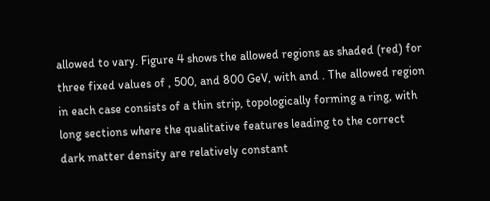allowed to vary. Figure 4 shows the allowed regions as shaded (red) for three fixed values of , 500, and 800 GeV, with and . The allowed region in each case consists of a thin strip, topologically forming a ring, with long sections where the qualitative features leading to the correct dark matter density are relatively constant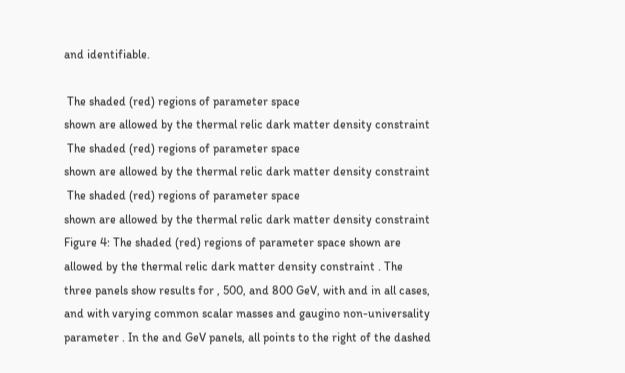and identifiable.

 The shaded (red) regions of parameter space
shown are allowed by the thermal relic dark matter density constraint
 The shaded (red) regions of parameter space
shown are allowed by the thermal relic dark matter density constraint
 The shaded (red) regions of parameter space
shown are allowed by the thermal relic dark matter density constraint
Figure 4: The shaded (red) regions of parameter space shown are allowed by the thermal relic dark matter density constraint . The three panels show results for , 500, and 800 GeV, with and in all cases, and with varying common scalar masses and gaugino non-universality parameter . In the and GeV panels, all points to the right of the dashed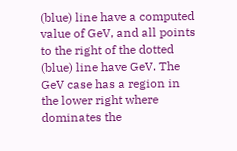(blue) line have a computed value of GeV, and all points to the right of the dotted (blue) line have GeV. The GeV case has a region in the lower right where dominates the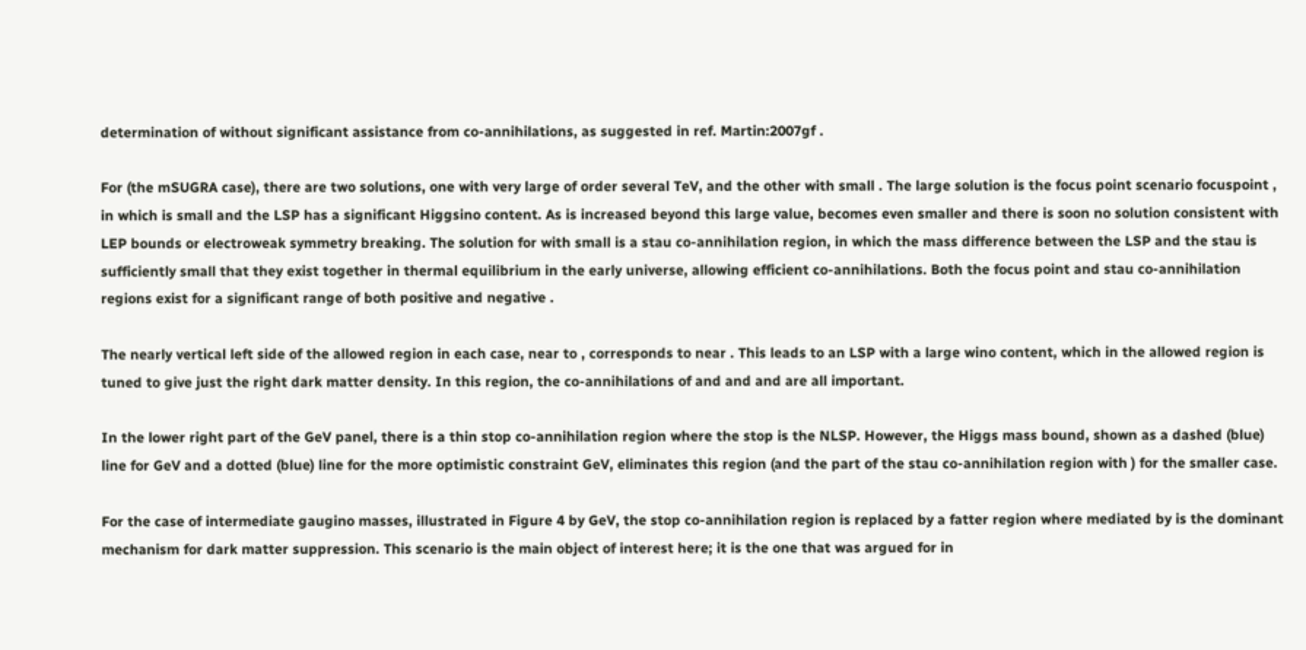determination of without significant assistance from co-annihilations, as suggested in ref. Martin:2007gf .

For (the mSUGRA case), there are two solutions, one with very large of order several TeV, and the other with small . The large solution is the focus point scenario focuspoint , in which is small and the LSP has a significant Higgsino content. As is increased beyond this large value, becomes even smaller and there is soon no solution consistent with LEP bounds or electroweak symmetry breaking. The solution for with small is a stau co-annihilation region, in which the mass difference between the LSP and the stau is sufficiently small that they exist together in thermal equilibrium in the early universe, allowing efficient co-annihilations. Both the focus point and stau co-annihilation regions exist for a significant range of both positive and negative .

The nearly vertical left side of the allowed region in each case, near to , corresponds to near . This leads to an LSP with a large wino content, which in the allowed region is tuned to give just the right dark matter density. In this region, the co-annihilations of and and and are all important.

In the lower right part of the GeV panel, there is a thin stop co-annihilation region where the stop is the NLSP. However, the Higgs mass bound, shown as a dashed (blue) line for GeV and a dotted (blue) line for the more optimistic constraint GeV, eliminates this region (and the part of the stau co-annihilation region with ) for the smaller case.

For the case of intermediate gaugino masses, illustrated in Figure 4 by GeV, the stop co-annihilation region is replaced by a fatter region where mediated by is the dominant mechanism for dark matter suppression. This scenario is the main object of interest here; it is the one that was argued for in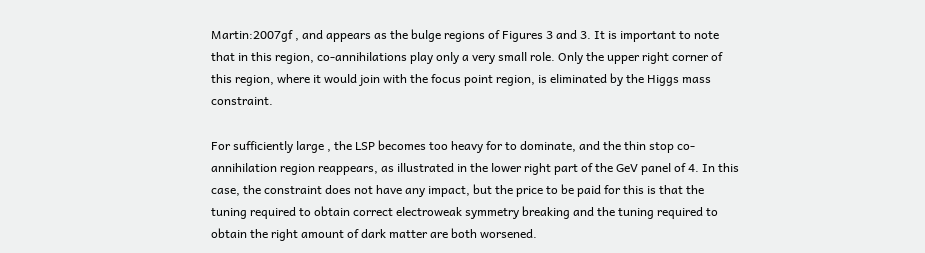Martin:2007gf , and appears as the bulge regions of Figures 3 and 3. It is important to note that in this region, co-annihilations play only a very small role. Only the upper right corner of this region, where it would join with the focus point region, is eliminated by the Higgs mass constraint.

For sufficiently large , the LSP becomes too heavy for to dominate, and the thin stop co-annihilation region reappears, as illustrated in the lower right part of the GeV panel of 4. In this case, the constraint does not have any impact, but the price to be paid for this is that the tuning required to obtain correct electroweak symmetry breaking and the tuning required to obtain the right amount of dark matter are both worsened.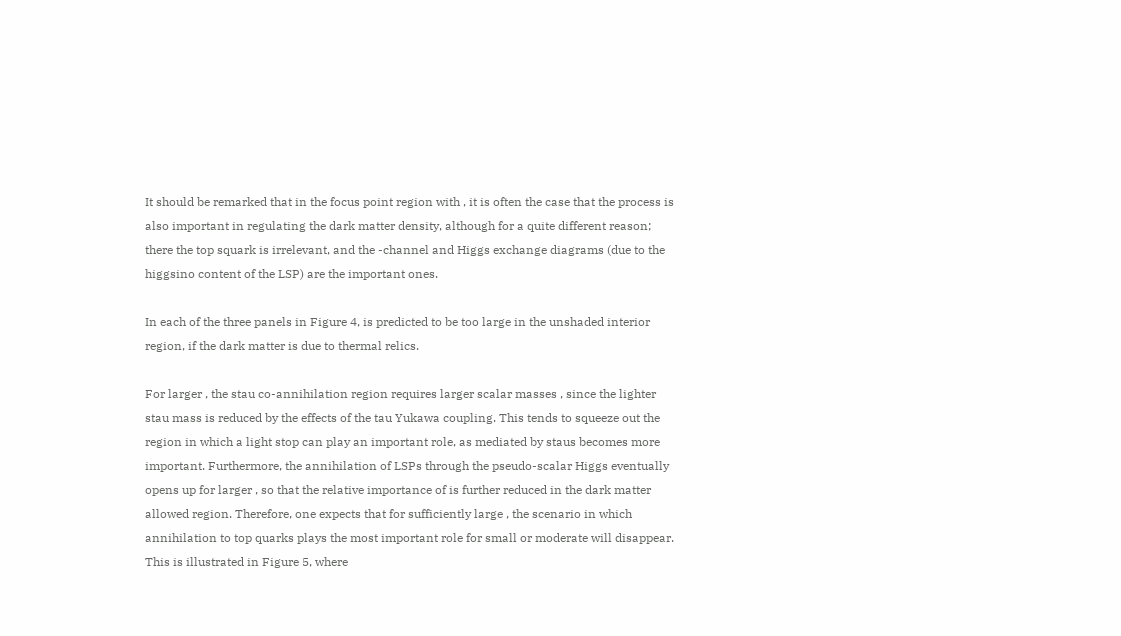It should be remarked that in the focus point region with , it is often the case that the process is also important in regulating the dark matter density, although for a quite different reason; there the top squark is irrelevant, and the -channel and Higgs exchange diagrams (due to the higgsino content of the LSP) are the important ones.

In each of the three panels in Figure 4, is predicted to be too large in the unshaded interior region, if the dark matter is due to thermal relics.

For larger , the stau co-annihilation region requires larger scalar masses , since the lighter stau mass is reduced by the effects of the tau Yukawa coupling. This tends to squeeze out the region in which a light stop can play an important role, as mediated by staus becomes more important. Furthermore, the annihilation of LSPs through the pseudo-scalar Higgs eventually opens up for larger , so that the relative importance of is further reduced in the dark matter allowed region. Therefore, one expects that for sufficiently large , the scenario in which annihilation to top quarks plays the most important role for small or moderate will disappear. This is illustrated in Figure 5, where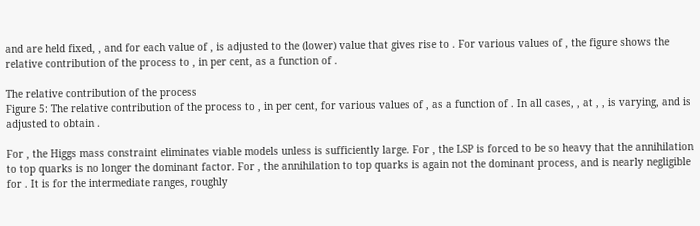and are held fixed, , and for each value of , is adjusted to the (lower) value that gives rise to . For various values of , the figure shows the relative contribution of the process to , in per cent, as a function of .

The relative contribution of the process
Figure 5: The relative contribution of the process to , in per cent, for various values of , as a function of . In all cases, , at , , is varying, and is adjusted to obtain .

For , the Higgs mass constraint eliminates viable models unless is sufficiently large. For , the LSP is forced to be so heavy that the annihilation to top quarks is no longer the dominant factor. For , the annihilation to top quarks is again not the dominant process, and is nearly negligible for . It is for the intermediate ranges, roughly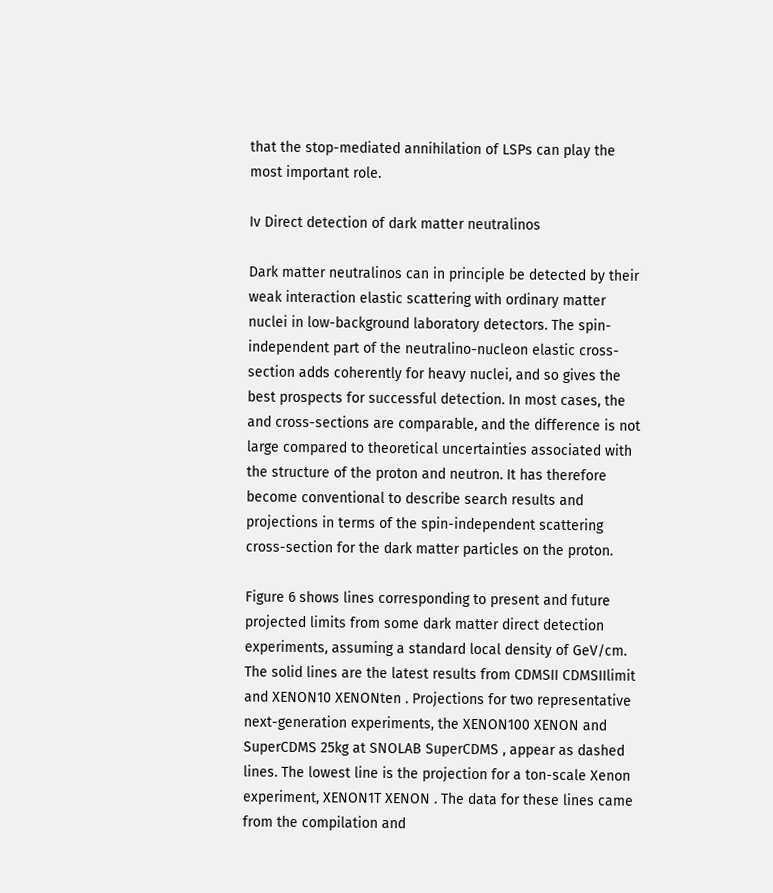that the stop-mediated annihilation of LSPs can play the most important role.

Iv Direct detection of dark matter neutralinos

Dark matter neutralinos can in principle be detected by their weak interaction elastic scattering with ordinary matter nuclei in low-background laboratory detectors. The spin-independent part of the neutralino-nucleon elastic cross-section adds coherently for heavy nuclei, and so gives the best prospects for successful detection. In most cases, the and cross-sections are comparable, and the difference is not large compared to theoretical uncertainties associated with the structure of the proton and neutron. It has therefore become conventional to describe search results and projections in terms of the spin-independent scattering cross-section for the dark matter particles on the proton.

Figure 6 shows lines corresponding to present and future projected limits from some dark matter direct detection experiments, assuming a standard local density of GeV/cm. The solid lines are the latest results from CDMSII CDMSIIlimit and XENON10 XENONten . Projections for two representative next-generation experiments, the XENON100 XENON and SuperCDMS 25kg at SNOLAB SuperCDMS , appear as dashed lines. The lowest line is the projection for a ton-scale Xenon experiment, XENON1T XENON . The data for these lines came from the compilation and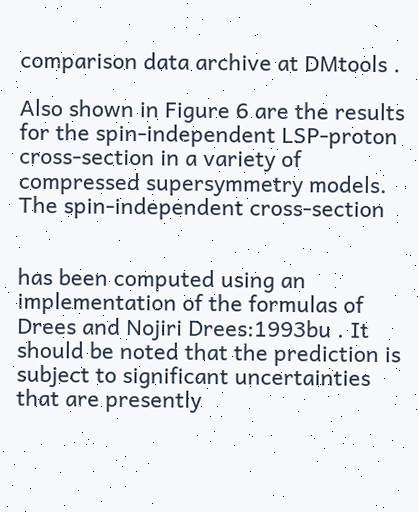comparison data archive at DMtools .

Also shown in Figure 6 are the results for the spin-independent LSP-proton cross-section in a variety of compressed supersymmetry models. The spin-independent cross-section


has been computed using an implementation of the formulas of Drees and Nojiri Drees:1993bu . It should be noted that the prediction is subject to significant uncertainties that are presently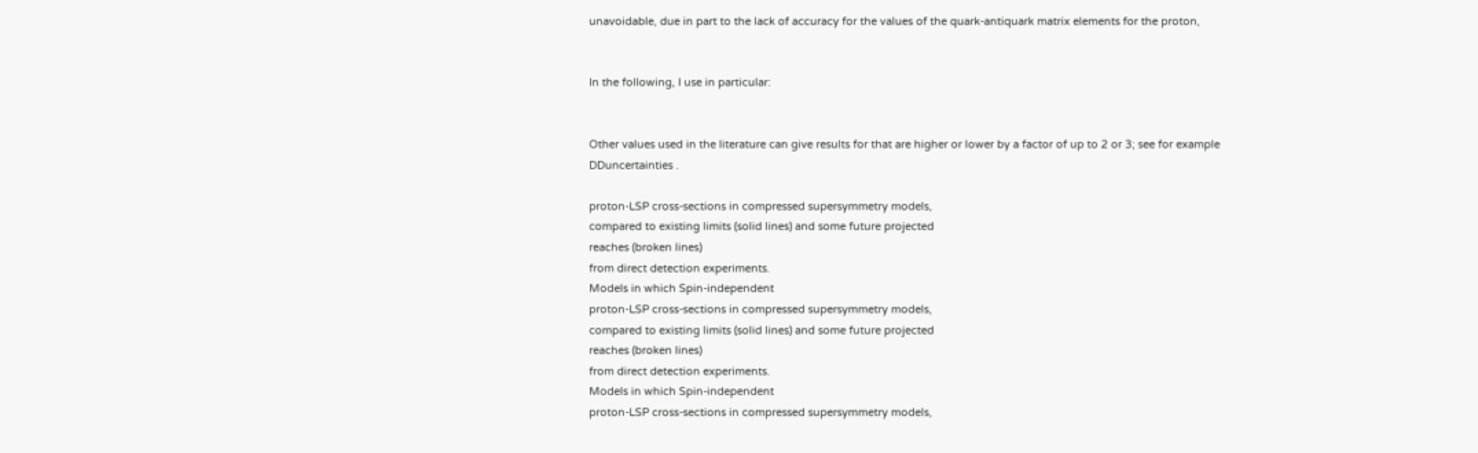unavoidable, due in part to the lack of accuracy for the values of the quark-antiquark matrix elements for the proton,


In the following, I use in particular:


Other values used in the literature can give results for that are higher or lower by a factor of up to 2 or 3; see for example DDuncertainties .

proton-LSP cross-sections in compressed supersymmetry models,
compared to existing limits (solid lines) and some future projected
reaches (broken lines)
from direct detection experiments.
Models in which Spin-independent
proton-LSP cross-sections in compressed supersymmetry models,
compared to existing limits (solid lines) and some future projected
reaches (broken lines)
from direct detection experiments.
Models in which Spin-independent
proton-LSP cross-sections in compressed supersymmetry models,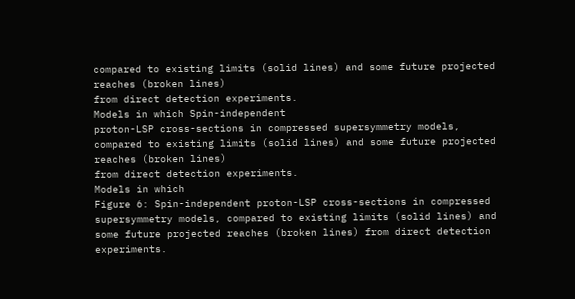compared to existing limits (solid lines) and some future projected
reaches (broken lines)
from direct detection experiments.
Models in which Spin-independent
proton-LSP cross-sections in compressed supersymmetry models,
compared to existing limits (solid lines) and some future projected
reaches (broken lines)
from direct detection experiments.
Models in which
Figure 6: Spin-independent proton-LSP cross-sections in compressed supersymmetry models, compared to existing limits (solid lines) and some future projected reaches (broken lines) from direct detection experiments.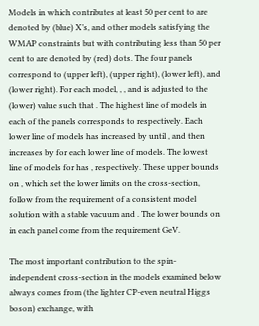Models in which contributes at least 50 per cent to are denoted by (blue) X’s, and other models satisfying the WMAP constraints but with contributing less than 50 per cent to are denoted by (red) dots. The four panels correspond to (upper left), (upper right), (lower left), and (lower right). For each model, , , and is adjusted to the (lower) value such that . The highest line of models in each of the panels corresponds to respectively. Each lower line of models has increased by until , and then increases by for each lower line of models. The lowest line of models for has , respectively. These upper bounds on , which set the lower limits on the cross-section, follow from the requirement of a consistent model solution with a stable vacuum and . The lower bounds on in each panel come from the requirement GeV.

The most important contribution to the spin-independent cross-section in the models examined below always comes from (the lighter CP-even neutral Higgs boson) exchange, with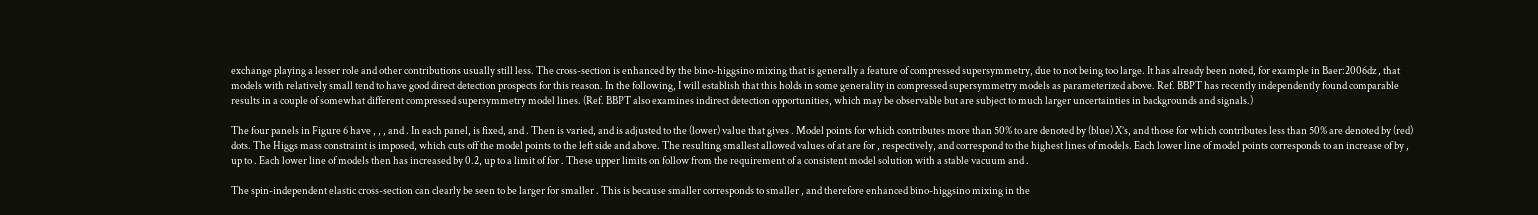exchange playing a lesser role and other contributions usually still less. The cross-section is enhanced by the bino-higgsino mixing that is generally a feature of compressed supersymmetry, due to not being too large. It has already been noted, for example in Baer:2006dz , that models with relatively small tend to have good direct detection prospects for this reason. In the following, I will establish that this holds in some generality in compressed supersymmetry models as parameterized above. Ref. BBPT has recently independently found comparable results in a couple of somewhat different compressed supersymmetry model lines. (Ref. BBPT also examines indirect detection opportunities, which may be observable but are subject to much larger uncertainties in backgrounds and signals.)

The four panels in Figure 6 have , , , and . In each panel, is fixed, and . Then is varied, and is adjusted to the (lower) value that gives . Model points for which contributes more than 50% to are denoted by (blue) X’s, and those for which contributes less than 50% are denoted by (red) dots. The Higgs mass constraint is imposed, which cuts off the model points to the left side and above. The resulting smallest allowed values of at are for , respectively, and correspond to the highest lines of models. Each lower line of model points corresponds to an increase of by , up to . Each lower line of models then has increased by 0.2, up to a limit of for . These upper limits on follow from the requirement of a consistent model solution with a stable vacuum and .

The spin-independent elastic cross-section can clearly be seen to be larger for smaller . This is because smaller corresponds to smaller , and therefore enhanced bino-higgsino mixing in the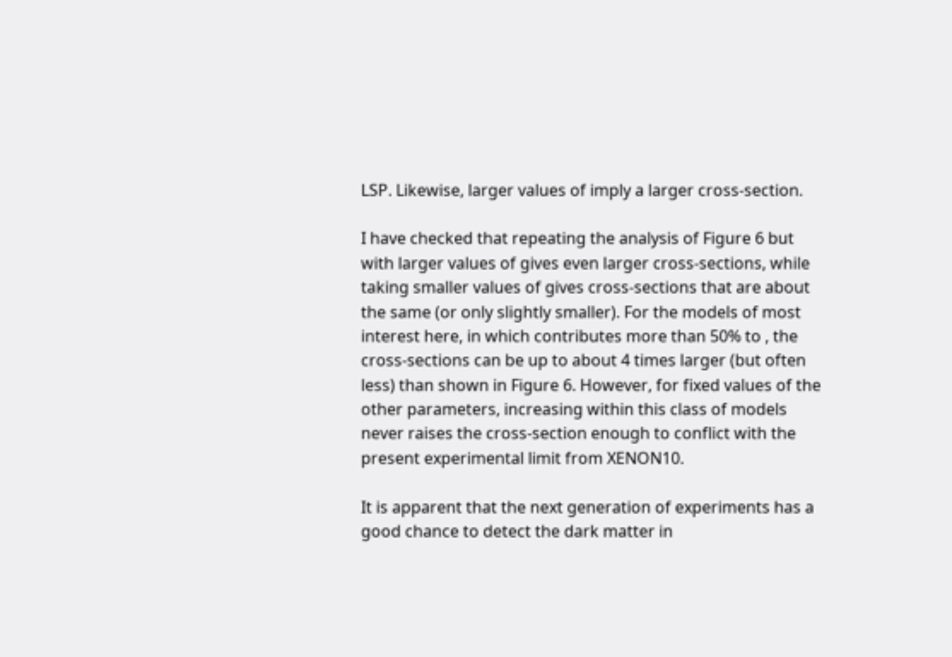LSP. Likewise, larger values of imply a larger cross-section.

I have checked that repeating the analysis of Figure 6 but with larger values of gives even larger cross-sections, while taking smaller values of gives cross-sections that are about the same (or only slightly smaller). For the models of most interest here, in which contributes more than 50% to , the cross-sections can be up to about 4 times larger (but often less) than shown in Figure 6. However, for fixed values of the other parameters, increasing within this class of models never raises the cross-section enough to conflict with the present experimental limit from XENON10.

It is apparent that the next generation of experiments has a good chance to detect the dark matter in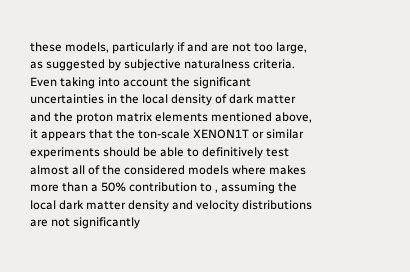these models, particularly if and are not too large, as suggested by subjective naturalness criteria. Even taking into account the significant uncertainties in the local density of dark matter and the proton matrix elements mentioned above, it appears that the ton-scale XENON1T or similar experiments should be able to definitively test almost all of the considered models where makes more than a 50% contribution to , assuming the local dark matter density and velocity distributions are not significantly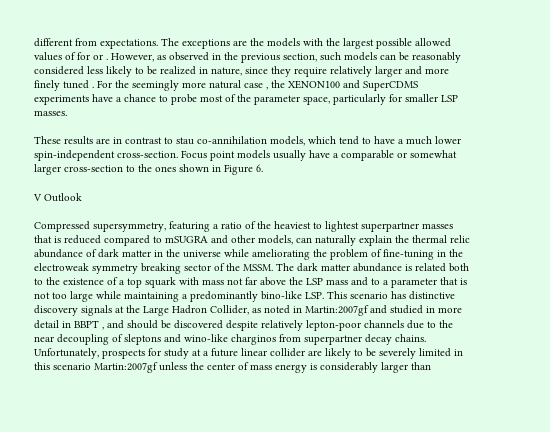different from expectations. The exceptions are the models with the largest possible allowed values of for or . However, as observed in the previous section, such models can be reasonably considered less likely to be realized in nature, since they require relatively larger and more finely tuned . For the seemingly more natural case , the XENON100 and SuperCDMS experiments have a chance to probe most of the parameter space, particularly for smaller LSP masses.

These results are in contrast to stau co-annihilation models, which tend to have a much lower spin-independent cross-section. Focus point models usually have a comparable or somewhat larger cross-section to the ones shown in Figure 6.

V Outlook

Compressed supersymmetry, featuring a ratio of the heaviest to lightest superpartner masses that is reduced compared to mSUGRA and other models, can naturally explain the thermal relic abundance of dark matter in the universe while ameliorating the problem of fine-tuning in the electroweak symmetry breaking sector of the MSSM. The dark matter abundance is related both to the existence of a top squark with mass not far above the LSP mass and to a parameter that is not too large while maintaining a predominantly bino-like LSP. This scenario has distinctive discovery signals at the Large Hadron Collider, as noted in Martin:2007gf and studied in more detail in BBPT , and should be discovered despite relatively lepton-poor channels due to the near decoupling of sleptons and wino-like charginos from superpartner decay chains. Unfortunately, prospects for study at a future linear collider are likely to be severely limited in this scenario Martin:2007gf unless the center of mass energy is considerably larger than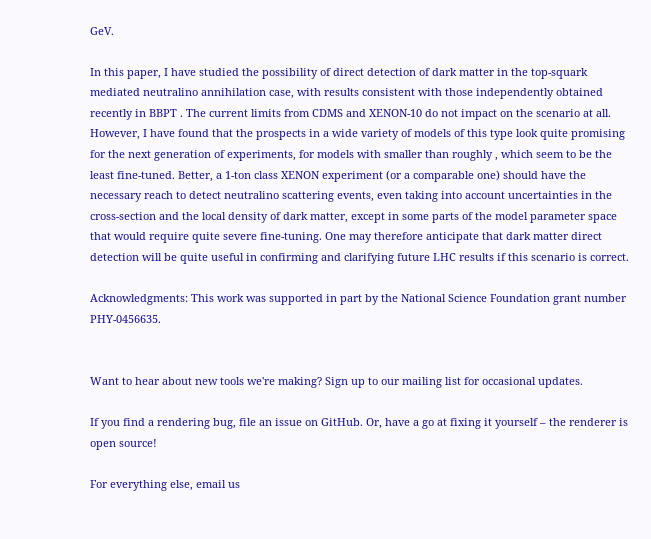GeV.

In this paper, I have studied the possibility of direct detection of dark matter in the top-squark mediated neutralino annihilation case, with results consistent with those independently obtained recently in BBPT . The current limits from CDMS and XENON-10 do not impact on the scenario at all. However, I have found that the prospects in a wide variety of models of this type look quite promising for the next generation of experiments, for models with smaller than roughly , which seem to be the least fine-tuned. Better, a 1-ton class XENON experiment (or a comparable one) should have the necessary reach to detect neutralino scattering events, even taking into account uncertainties in the cross-section and the local density of dark matter, except in some parts of the model parameter space that would require quite severe fine-tuning. One may therefore anticipate that dark matter direct detection will be quite useful in confirming and clarifying future LHC results if this scenario is correct.

Acknowledgments: This work was supported in part by the National Science Foundation grant number PHY-0456635.


Want to hear about new tools we're making? Sign up to our mailing list for occasional updates.

If you find a rendering bug, file an issue on GitHub. Or, have a go at fixing it yourself – the renderer is open source!

For everything else, email us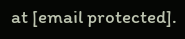at [email protected].